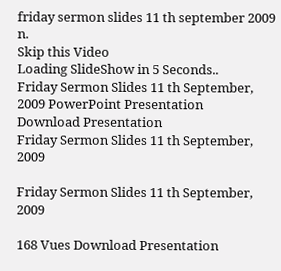friday sermon slides 11 th september 2009 n.
Skip this Video
Loading SlideShow in 5 Seconds..
Friday Sermon Slides 11 th September, 2009 PowerPoint Presentation
Download Presentation
Friday Sermon Slides 11 th September, 2009

Friday Sermon Slides 11 th September, 2009

168 Vues Download Presentation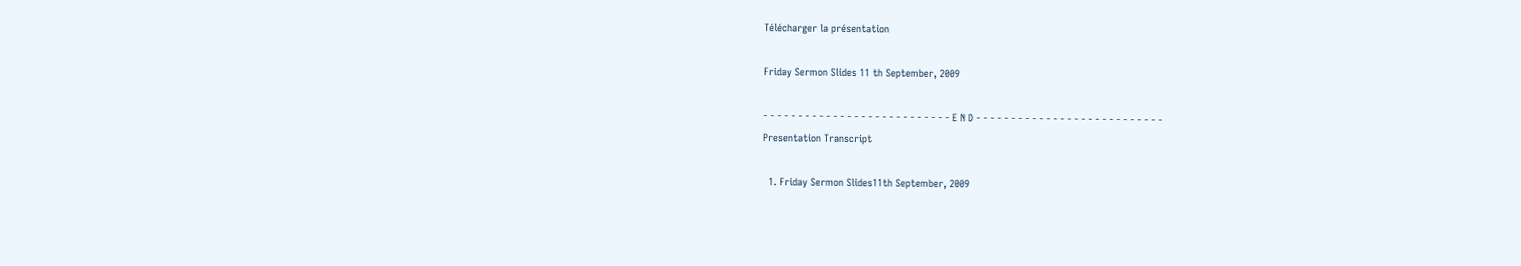Télécharger la présentation

Friday Sermon Slides 11 th September, 2009

- - - - - - - - - - - - - - - - - - - - - - - - - - - E N D - - - - - - - - - - - - - - - - - - - - - - - - - - -
Presentation Transcript

  1. Friday Sermon Slides11th September, 2009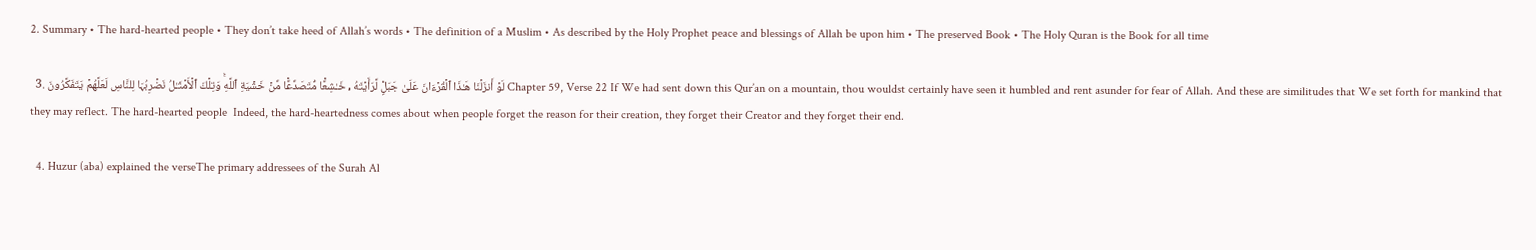2. Summary • The hard-hearted people • They don’t take heed of Allah’s words • The definition of a Muslim • As described by the Holy Prophet peace and blessings of Allah be upon him • The preserved Book • The Holy Quran is the Book for all time

  3. لَوۡ أَنزَلۡنَا هَـٰذَا ٱلۡقُرۡءَانَ عَلَىٰ جَبَلٍ۬ لَّرَأَيۡتَهُ ۥ خَـٰشِعً۬ا مُّتَصَدِّعً۬ا مِّنۡ خَشۡيَةِ ٱللَّهِ‌ۚ وَتِلۡكَ ٱلۡأَمۡثَـٰلُ نَضۡرِبُہَا لِلنَّاسِ لَعَلَّهُمۡ يَتَفَكَّرُونَ Chapter 59, Verse 22 If We had sent down this Qur’an on a mountain, thou wouldst certainly have seen it humbled and rent asunder for fear of Allah. And these are similitudes that We set forth for mankind that they may reflect. The hard-hearted people  Indeed, the hard-heartedness comes about when people forget the reason for their creation, they forget their Creator and they forget their end.

  4. Huzur (aba) explained the verseThe primary addressees of the Surah Al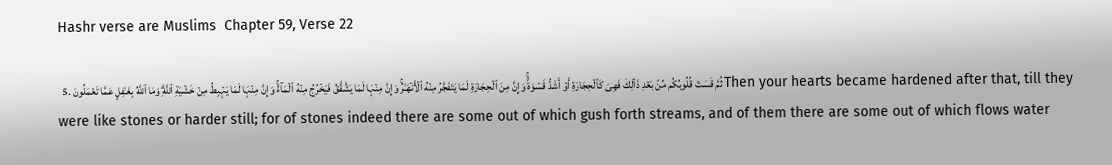Hashr verse are Muslims  Chapter 59, Verse 22

  5. ثُمَّ قَسَتۡ قُلُوبُكُم مِّنۢ بَعۡدِ ذَٲلِكَ فَهِىَ كَٱلۡحِجَارَةِ أَوۡ أَشَدُّ قَسۡوَةً۬‌ۚ وَإِنَّ مِنَ ٱلۡحِجَارَةِ لَمَا يَتَفَجَّرُ مِنۡهُ ٱلۡأَنۡهَـٰرُ‌ۚ وَإِنَّ مِنۡہَا لَمَا يَشَّقَّقُ فَيَخۡرُجُ مِنۡهُ ٱلۡمَآءُ‌ۚ وَإِنَّ مِنۡہَا لَمَا يَہۡبِطُ مِنۡ خَشۡيَةِ ٱللَّهِ‌ۗ وَمَا ٱللَّهُ بِغَـٰفِلٍ عَمَّا تَعۡمَلُونَ Then your hearts became hardened after that, till they were like stones or harder still; for of stones indeed there are some out of which gush forth streams, and of them there are some out of which flows water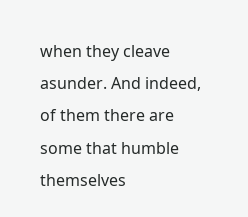when they cleave asunder. And indeed, of them there are some that humble themselves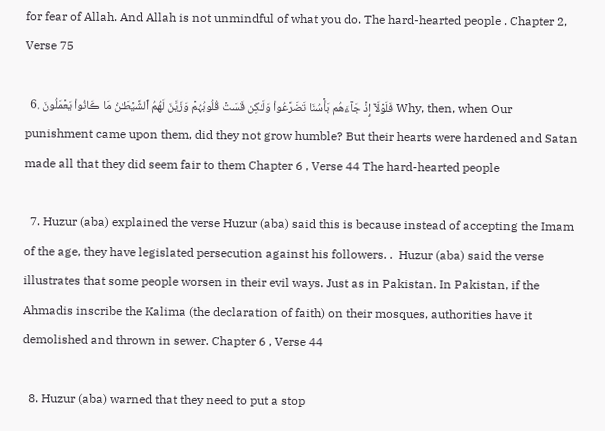for fear of Allah. And Allah is not unmindful of what you do. The hard-hearted people . Chapter 2, Verse 75

  6. فَلَوۡلَآ إِذۡ جَآءَهُم بَأۡسُنَا تَضَرَّعُواْ وَلَـٰكِن قَسَتۡ قُلُوبُہُمۡ وَزَيَّنَ لَهُمُ ٱلشَّيۡطَـٰنُ مَا ڪَانُواْ يَعۡمَلُونَ Why, then, when Our punishment came upon them, did they not grow humble? But their hearts were hardened and Satan made all that they did seem fair to them Chapter 6 , Verse 44 The hard-hearted people

  7. Huzur (aba) explained the verse Huzur (aba) said this is because instead of accepting the Imam of the age, they have legislated persecution against his followers. .  Huzur (aba) said the verse illustrates that some people worsen in their evil ways. Just as in Pakistan. In Pakistan, if the Ahmadis inscribe the Kalima (the declaration of faith) on their mosques, authorities have it demolished and thrown in sewer. Chapter 6 , Verse 44

  8. Huzur (aba) warned that they need to put a stop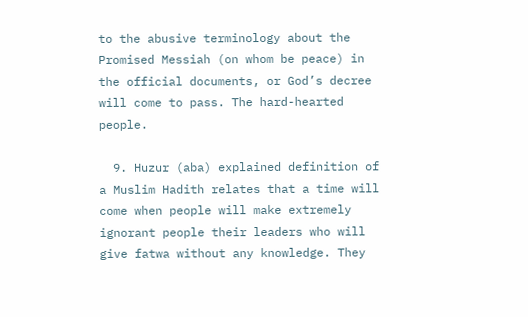to the abusive terminology about the Promised Messiah (on whom be peace) in the official documents, or God’s decree will come to pass. The hard-hearted people.

  9. Huzur (aba) explained definition of a Muslim Hadith relates that a time will come when people will make extremely ignorant people their leaders who will give fatwa without any knowledge. They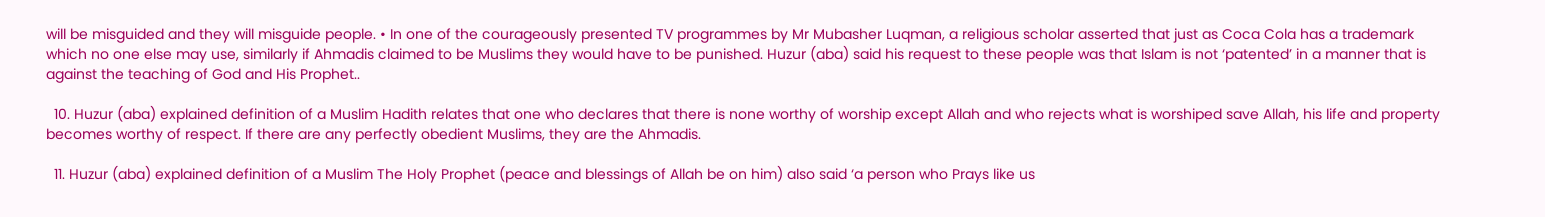will be misguided and they will misguide people. • In one of the courageously presented TV programmes by Mr Mubasher Luqman, a religious scholar asserted that just as Coca Cola has a trademark which no one else may use, similarly if Ahmadis claimed to be Muslims they would have to be punished. Huzur (aba) said his request to these people was that Islam is not ‘patented’ in a manner that is against the teaching of God and His Prophet..

  10. Huzur (aba) explained definition of a Muslim Hadith relates that one who declares that there is none worthy of worship except Allah and who rejects what is worshiped save Allah, his life and property becomes worthy of respect. If there are any perfectly obedient Muslims, they are the Ahmadis.

  11. Huzur (aba) explained definition of a Muslim The Holy Prophet (peace and blessings of Allah be on him) also said ‘a person who Prays like us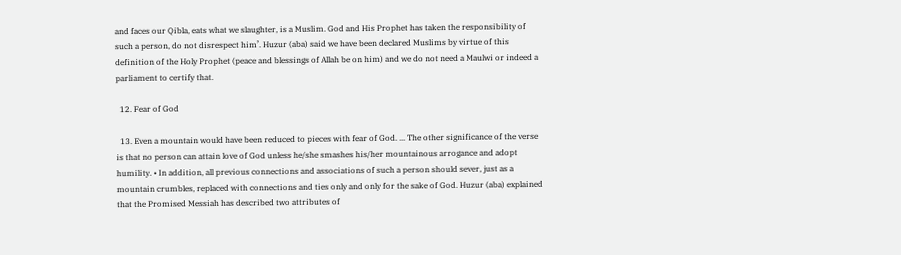and faces our Qibla, eats what we slaughter, is a Muslim. God and His Prophet has taken the responsibility of such a person, do not disrespect him’. Huzur (aba) said we have been declared Muslims by virtue of this definition of the Holy Prophet (peace and blessings of Allah be on him) and we do not need a Maulwi or indeed a parliament to certify that.

  12. Fear of God

  13. Even a mountain would have been reduced to pieces with fear of God. ... The other significance of the verse is that no person can attain love of God unless he/she smashes his/her mountainous arrogance and adopt humility. • In addition, all previous connections and associations of such a person should sever, just as a mountain crumbles, replaced with connections and ties only and only for the sake of God. Huzur (aba) explained that the Promised Messiah has described two attributes of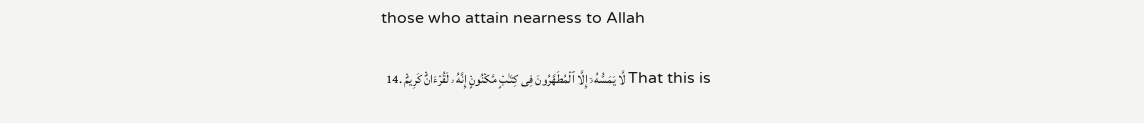those who attain nearness to Allah

  14. لَّا يَمَسُّهُ ۥۤ إِلَّا ٱلۡمُطَهَّرُونَ فِى كِتَـٰبٍ۬ مَّكۡنُونٍ۬ إِنَّهُ ۥ لَقُرۡءَانٌ۬ كَرِيمٌ۬ That this is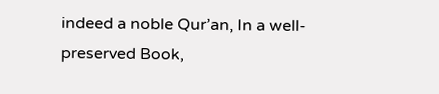indeed a noble Qur’an, In a well-preserved Book,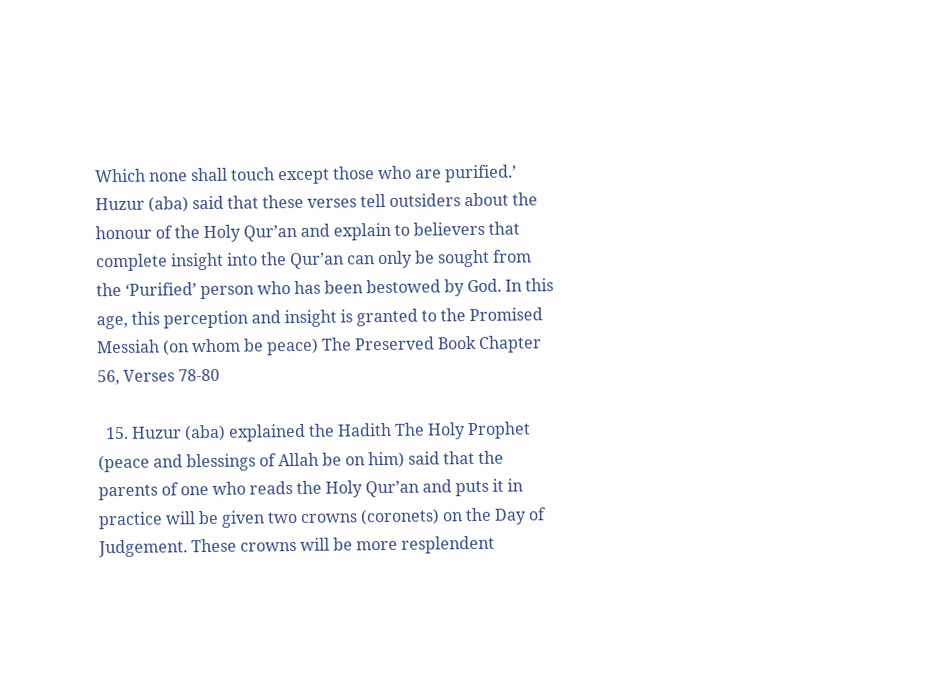Which none shall touch except those who are purified.’ Huzur (aba) said that these verses tell outsiders about the honour of the Holy Qur’an and explain to believers that complete insight into the Qur’an can only be sought from the ‘Purified’ person who has been bestowed by God. In this age, this perception and insight is granted to the Promised Messiah (on whom be peace) The Preserved Book Chapter 56, Verses 78-80

  15. Huzur (aba) explained the Hadith The Holy Prophet (peace and blessings of Allah be on him) said that the parents of one who reads the Holy Qur’an and puts it in practice will be given two crowns (coronets) on the Day of Judgement. These crowns will be more resplendent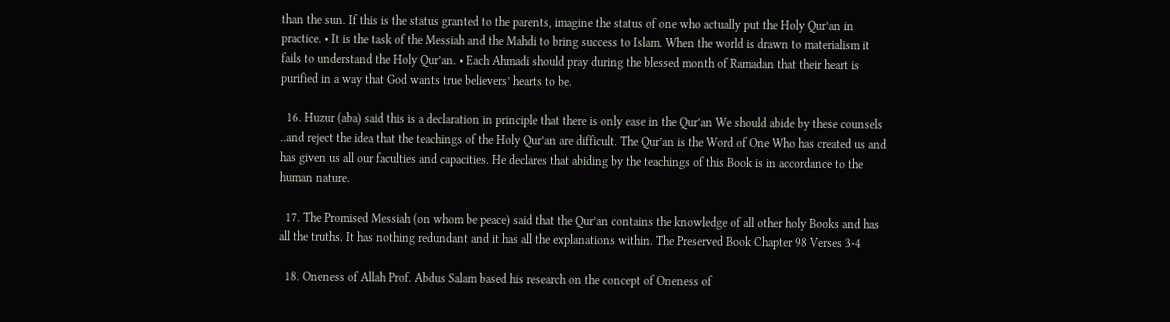than the sun. If this is the status granted to the parents, imagine the status of one who actually put the Holy Qur’an in practice. • It is the task of the Messiah and the Mahdi to bring success to Islam. When the world is drawn to materialism it fails to understand the Holy Qur’an. • Each Ahmadi should pray during the blessed month of Ramadan that their heart is purified in a way that God wants true believers’ hearts to be.

  16. Huzur (aba) said this is a declaration in principle that there is only ease in the Qur’an We should abide by these counsels ..and reject the idea that the teachings of the Holy Qur’an are difficult. The Qur’an is the Word of One Who has created us and has given us all our faculties and capacities. He declares that abiding by the teachings of this Book is in accordance to the human nature.

  17. The Promised Messiah (on whom be peace) said that the Qur’an contains the knowledge of all other holy Books and has all the truths. It has nothing redundant and it has all the explanations within. The Preserved Book Chapter 98 Verses 3-4

  18. Oneness of Allah Prof. Abdus Salam based his research on the concept of Oneness of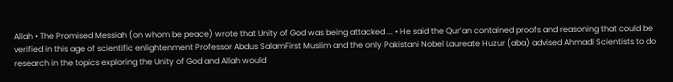Allah • The Promised Messiah (on whom be peace) wrote that Unity of God was being attacked ... • He said the Qur’an contained proofs and reasoning that could be verified in this age of scientific enlightenment Professor Abdus SalamFirst Muslim and the only Pakistani Nobel Laureate Huzur (aba) advised Ahmadi Scientists to do research in the topics exploring the Unity of God and Allah would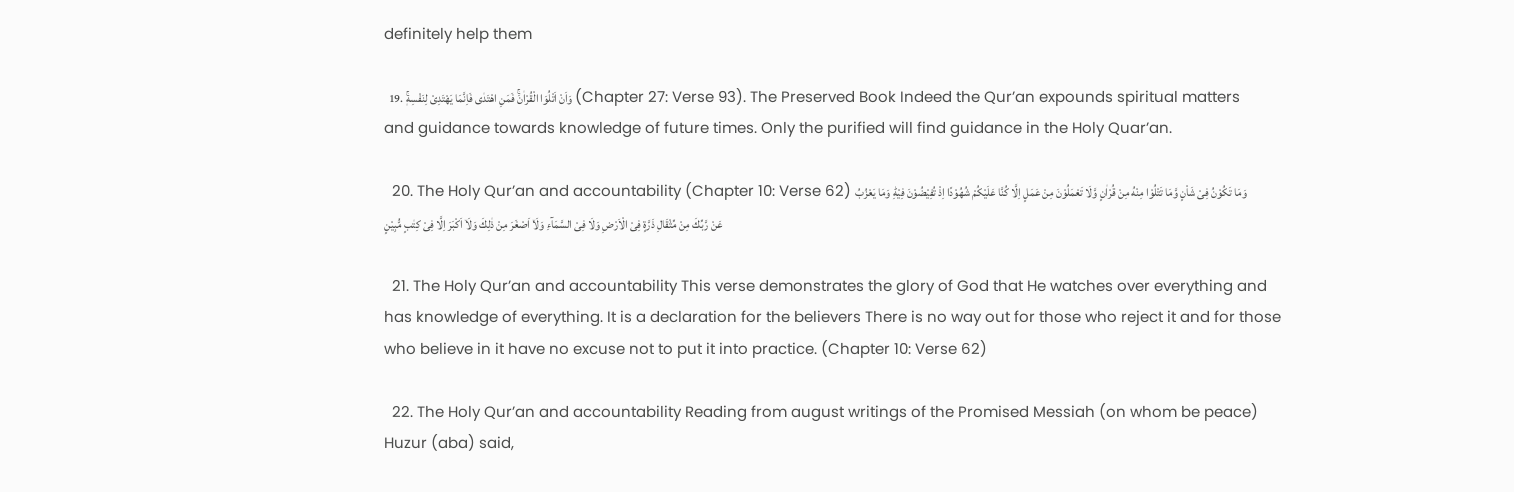definitely help them

  19. وَاَنْ اَتْلُوَا الْقُرْاٰنَ‌ۚ فَمَنِ اهْتَدٰى فَاِنَّمَا يَهْتَدِىْ لِنَفْسِهٖ‌ۚ (Chapter 27: Verse 93). The Preserved Book Indeed the Qur’an expounds spiritual matters and guidance towards knowledge of future times. Only the purified will find guidance in the Holy Quar’an.

  20. The Holy Qur’an and accountability (Chapter 10: Verse 62) وَمَا تَكُوْنُ فِىْ شَاْنٍ وَّمَا تَتْلُوْا مِنْهُ مِنْ قُرْاٰنٍ وَّلَا تَعْمَلُوْنَ مِنْ عَمَلٍ اِلَّا كُنَّا عَلَيْكُمْ شُهُوْدًا اِذْ تُفِيْضُوْنَ فِيْهِ‌ؕ وَمَا يَعْزُبُ عَنْ رَّبِّكَ مِنْ مِّثْقَالِ ذَرَّةٍ فِىْ الْاَرْضِ وَلَا فِىْ السَّمَآءِ وَلَاۤ اَصْغَرَ مِنْ ذٰلِكَ وَلَاۤ اَكْبَرَ اِلَّا فِىْ كِتٰبٍ مُّبِيْنٍ

  21. The Holy Qur’an and accountability This verse demonstrates the glory of God that He watches over everything and has knowledge of everything. It is a declaration for the believers There is no way out for those who reject it and for those who believe in it have no excuse not to put it into practice. (Chapter 10: Verse 62)

  22. The Holy Qur’an and accountability Reading from august writings of the Promised Messiah (on whom be peace) Huzur (aba) said,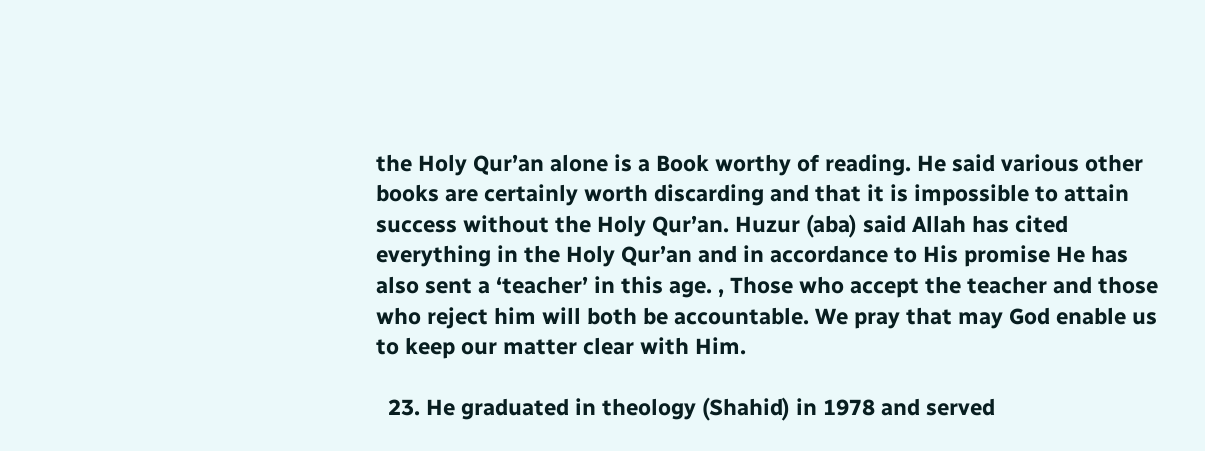the Holy Qur’an alone is a Book worthy of reading. He said various other books are certainly worth discarding and that it is impossible to attain success without the Holy Qur’an. Huzur (aba) said Allah has cited everything in the Holy Qur’an and in accordance to His promise He has also sent a ‘teacher’ in this age. , Those who accept the teacher and those who reject him will both be accountable. We pray that may God enable us to keep our matter clear with Him.

  23. He graduated in theology (Shahid) in 1978 and served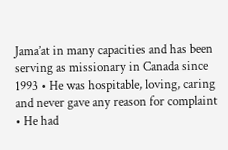Jama’at in many capacities and has been serving as missionary in Canada since 1993 • He was hospitable, loving, caring and never gave any reason for complaint • He had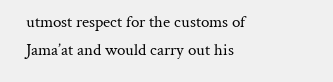utmost respect for the customs of Jama’at and would carry out his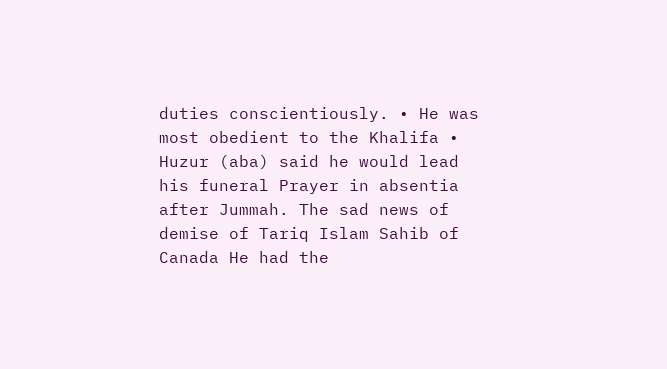duties conscientiously. • He was most obedient to the Khalifa • Huzur (aba) said he would lead his funeral Prayer in absentia after Jummah. The sad news of demise of Tariq Islam Sahib of Canada He had the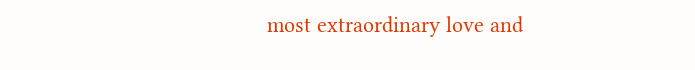most extraordinary love and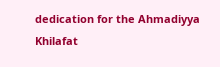dedication for the Ahmadiyya Khilafat